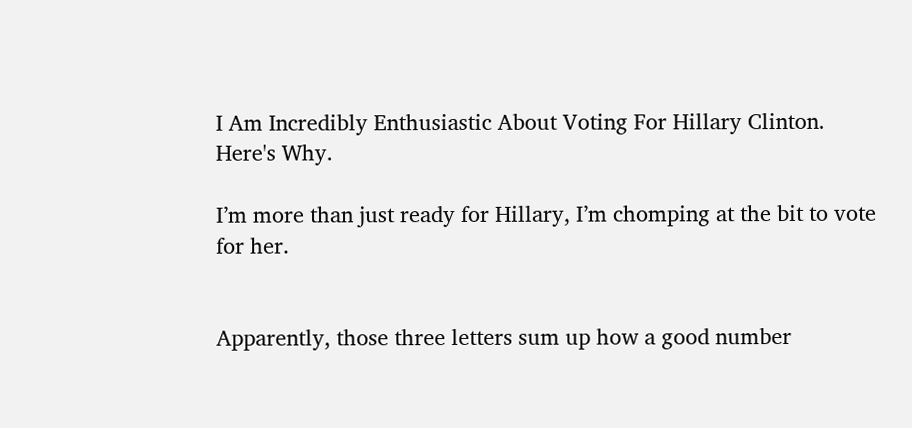I Am Incredibly Enthusiastic About Voting For Hillary Clinton. Here's Why.

I’m more than just ready for Hillary, I’m chomping at the bit to vote for her.


Apparently, those three letters sum up how a good number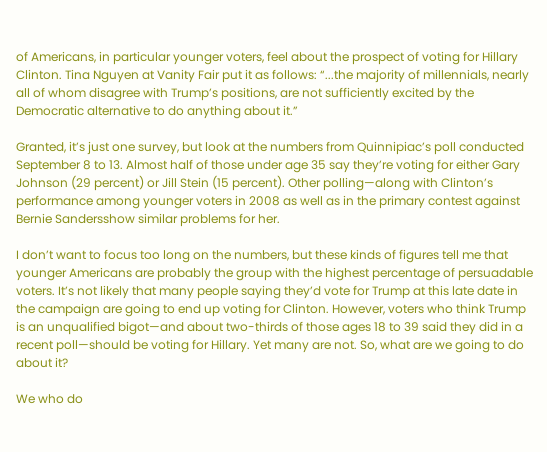of Americans, in particular younger voters, feel about the prospect of voting for Hillary Clinton. Tina Nguyen at Vanity Fair put it as follows: “...the majority of millennials, nearly all of whom disagree with Trump’s positions, are not sufficiently excited by the Democratic alternative to do anything about it.”

Granted, it’s just one survey, but look at the numbers from Quinnipiac’s poll conducted September 8 to 13. Almost half of those under age 35 say they’re voting for either Gary Johnson (29 percent) or Jill Stein (15 percent). Other polling—along with Clinton’s performance among younger voters in 2008 as well as in the primary contest against Bernie Sandersshow similar problems for her.

I don’t want to focus too long on the numbers, but these kinds of figures tell me that younger Americans are probably the group with the highest percentage of persuadable voters. It’s not likely that many people saying they’d vote for Trump at this late date in the campaign are going to end up voting for Clinton. However, voters who think Trump is an unqualified bigot—and about two-thirds of those ages 18 to 39 said they did in a recent poll—should be voting for Hillary. Yet many are not. So, what are we going to do about it?

We who do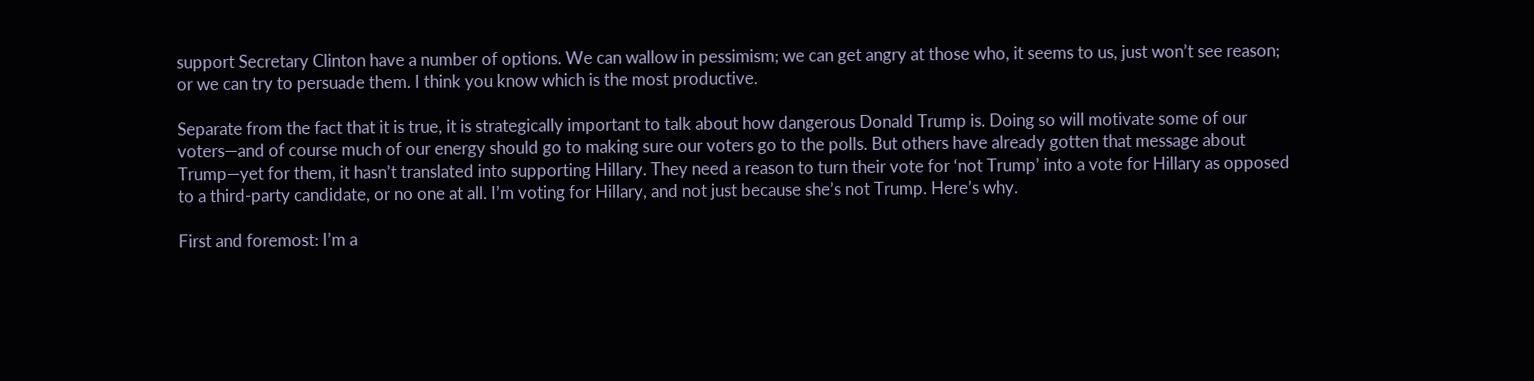support Secretary Clinton have a number of options. We can wallow in pessimism; we can get angry at those who, it seems to us, just won’t see reason; or we can try to persuade them. I think you know which is the most productive.

Separate from the fact that it is true, it is strategically important to talk about how dangerous Donald Trump is. Doing so will motivate some of our voters—and of course much of our energy should go to making sure our voters go to the polls. But others have already gotten that message about Trump—yet for them, it hasn’t translated into supporting Hillary. They need a reason to turn their vote for ‘not Trump’ into a vote for Hillary as opposed to a third-party candidate, or no one at all. I’m voting for Hillary, and not just because she’s not Trump. Here’s why.

First and foremost: I’m a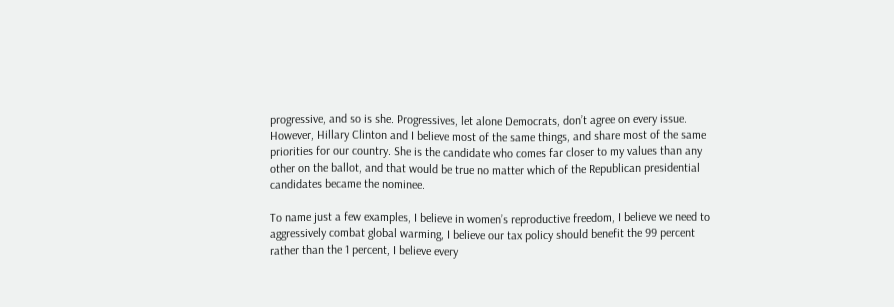progressive, and so is she. Progressives, let alone Democrats, don’t agree on every issue. However, Hillary Clinton and I believe most of the same things, and share most of the same priorities for our country. She is the candidate who comes far closer to my values than any other on the ballot, and that would be true no matter which of the Republican presidential candidates became the nominee.

To name just a few examples, I believe in women’s reproductive freedom, I believe we need to aggressively combat global warming, I believe our tax policy should benefit the 99 percent rather than the 1 percent, I believe every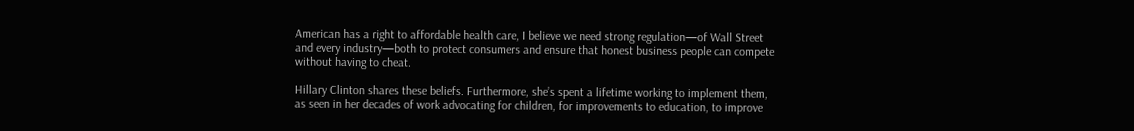American has a right to affordable health care, I believe we need strong regulation—of Wall Street and every industry—both to protect consumers and ensure that honest business people can compete without having to cheat.

Hillary Clinton shares these beliefs. Furthermore, she’s spent a lifetime working to implement them, as seen in her decades of work advocating for children, for improvements to education, to improve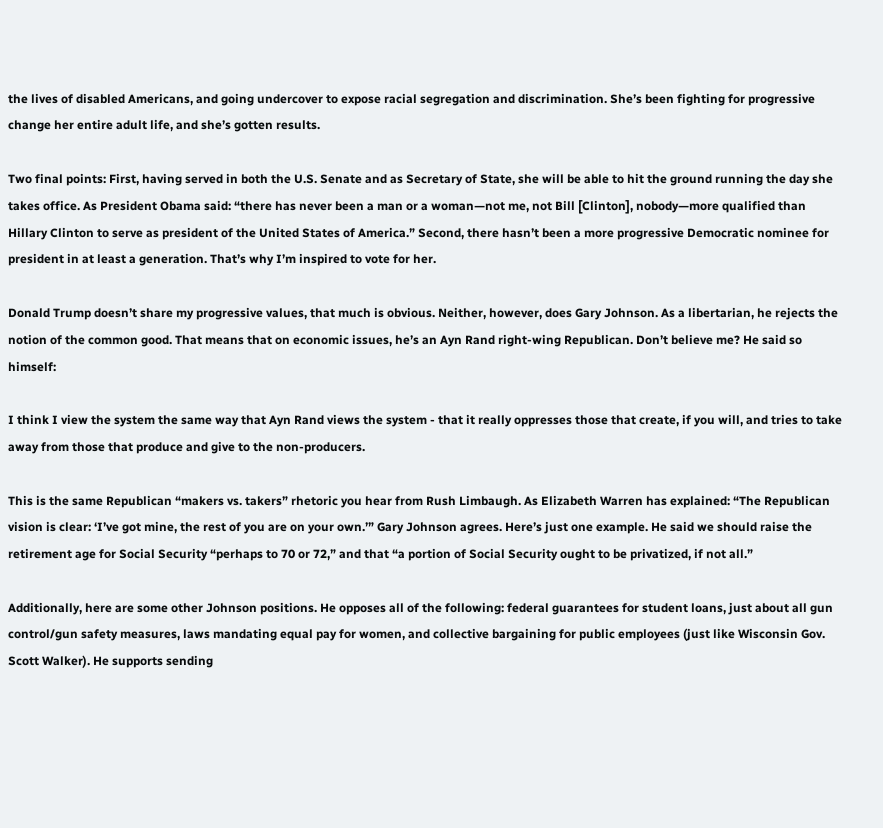the lives of disabled Americans, and going undercover to expose racial segregation and discrimination. She’s been fighting for progressive change her entire adult life, and she’s gotten results.

Two final points: First, having served in both the U.S. Senate and as Secretary of State, she will be able to hit the ground running the day she takes office. As President Obama said: “there has never been a man or a woman—not me, not Bill [Clinton], nobody—more qualified than Hillary Clinton to serve as president of the United States of America.” Second, there hasn’t been a more progressive Democratic nominee for president in at least a generation. That’s why I’m inspired to vote for her.

Donald Trump doesn’t share my progressive values, that much is obvious. Neither, however, does Gary Johnson. As a libertarian, he rejects the notion of the common good. That means that on economic issues, he’s an Ayn Rand right-wing Republican. Don’t believe me? He said so himself:

I think I view the system the same way that Ayn Rand views the system - that it really oppresses those that create, if you will, and tries to take away from those that produce and give to the non-producers.

This is the same Republican “makers vs. takers” rhetoric you hear from Rush Limbaugh. As Elizabeth Warren has explained: “The Republican vision is clear: ‘I’ve got mine, the rest of you are on your own.’” Gary Johnson agrees. Here’s just one example. He said we should raise the retirement age for Social Security “perhaps to 70 or 72,” and that “a portion of Social Security ought to be privatized, if not all.”

Additionally, here are some other Johnson positions. He opposes all of the following: federal guarantees for student loans, just about all gun control/gun safety measures, laws mandating equal pay for women, and collective bargaining for public employees (just like Wisconsin Gov. Scott Walker). He supports sending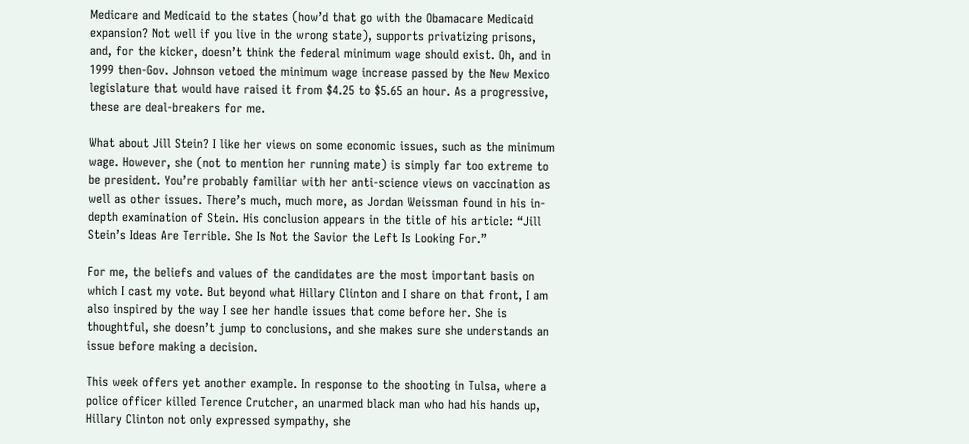Medicare and Medicaid to the states (how’d that go with the Obamacare Medicaid expansion? Not well if you live in the wrong state), supports privatizing prisons, and, for the kicker, doesn’t think the federal minimum wage should exist. Oh, and in 1999 then-Gov. Johnson vetoed the minimum wage increase passed by the New Mexico legislature that would have raised it from $4.25 to $5.65 an hour. As a progressive, these are deal-breakers for me.

What about Jill Stein? I like her views on some economic issues, such as the minimum wage. However, she (not to mention her running mate) is simply far too extreme to be president. You’re probably familiar with her anti-science views on vaccination as well as other issues. There’s much, much more, as Jordan Weissman found in his in-depth examination of Stein. His conclusion appears in the title of his article: “Jill Stein’s Ideas Are Terrible. She Is Not the Savior the Left Is Looking For.”

For me, the beliefs and values of the candidates are the most important basis on which I cast my vote. But beyond what Hillary Clinton and I share on that front, I am also inspired by the way I see her handle issues that come before her. She is thoughtful, she doesn’t jump to conclusions, and she makes sure she understands an issue before making a decision.

This week offers yet another example. In response to the shooting in Tulsa, where a police officer killed Terence Crutcher, an unarmed black man who had his hands up, Hillary Clinton not only expressed sympathy, she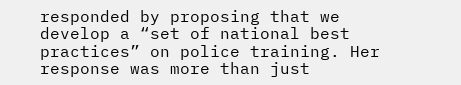responded by proposing that we develop a “set of national best practices” on police training. Her response was more than just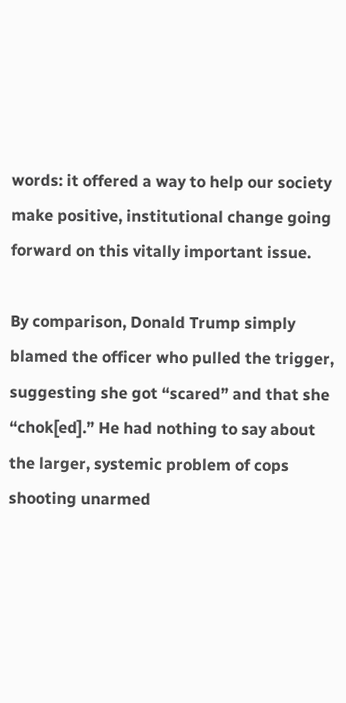words: it offered a way to help our society make positive, institutional change going forward on this vitally important issue.

By comparison, Donald Trump simply blamed the officer who pulled the trigger, suggesting she got “scared” and that she “chok[ed].” He had nothing to say about the larger, systemic problem of cops shooting unarmed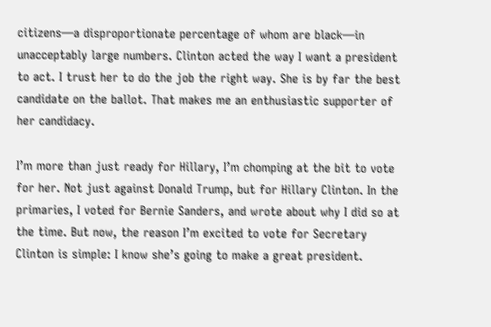citizens—a disproportionate percentage of whom are black—in unacceptably large numbers. Clinton acted the way I want a president to act. I trust her to do the job the right way. She is by far the best candidate on the ballot. That makes me an enthusiastic supporter of her candidacy.

I’m more than just ready for Hillary, I’m chomping at the bit to vote for her. Not just against Donald Trump, but for Hillary Clinton. In the primaries, I voted for Bernie Sanders, and wrote about why I did so at the time. But now, the reason I’m excited to vote for Secretary Clinton is simple: I know she’s going to make a great president.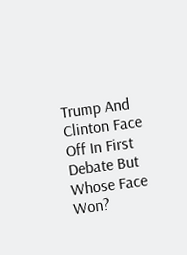Trump And Clinton Face Off In First Debate But Whose Face Won?